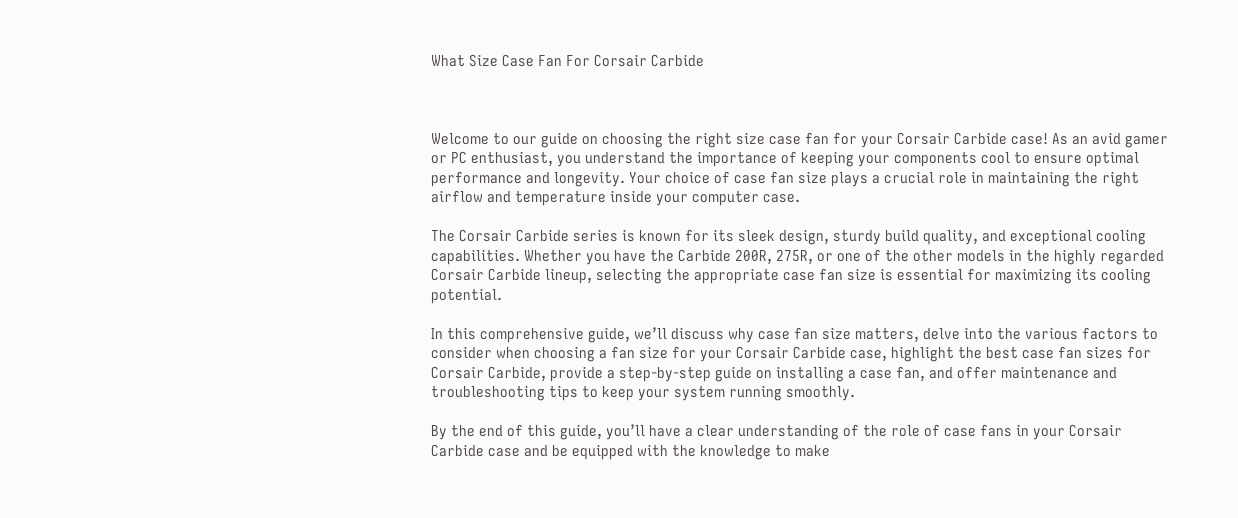What Size Case Fan For Corsair Carbide



Welcome to our guide on choosing the right size case fan for your Corsair Carbide case! As an avid gamer or PC enthusiast, you understand the importance of keeping your components cool to ensure optimal performance and longevity. Your choice of case fan size plays a crucial role in maintaining the right airflow and temperature inside your computer case.

The Corsair Carbide series is known for its sleek design, sturdy build quality, and exceptional cooling capabilities. Whether you have the Carbide 200R, 275R, or one of the other models in the highly regarded Corsair Carbide lineup, selecting the appropriate case fan size is essential for maximizing its cooling potential.

In this comprehensive guide, we’ll discuss why case fan size matters, delve into the various factors to consider when choosing a fan size for your Corsair Carbide case, highlight the best case fan sizes for Corsair Carbide, provide a step-by-step guide on installing a case fan, and offer maintenance and troubleshooting tips to keep your system running smoothly.

By the end of this guide, you’ll have a clear understanding of the role of case fans in your Corsair Carbide case and be equipped with the knowledge to make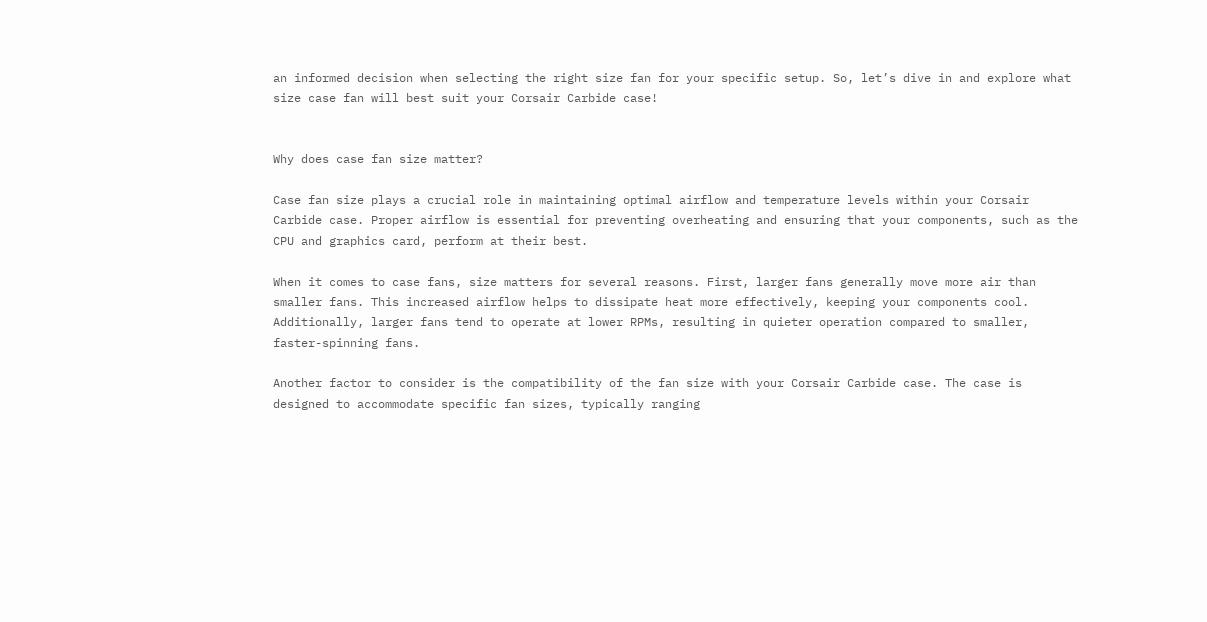an informed decision when selecting the right size fan for your specific setup. So, let’s dive in and explore what size case fan will best suit your Corsair Carbide case!


Why does case fan size matter?

Case fan size plays a crucial role in maintaining optimal airflow and temperature levels within your Corsair Carbide case. Proper airflow is essential for preventing overheating and ensuring that your components, such as the CPU and graphics card, perform at their best.

When it comes to case fans, size matters for several reasons. First, larger fans generally move more air than smaller fans. This increased airflow helps to dissipate heat more effectively, keeping your components cool. Additionally, larger fans tend to operate at lower RPMs, resulting in quieter operation compared to smaller, faster-spinning fans.

Another factor to consider is the compatibility of the fan size with your Corsair Carbide case. The case is designed to accommodate specific fan sizes, typically ranging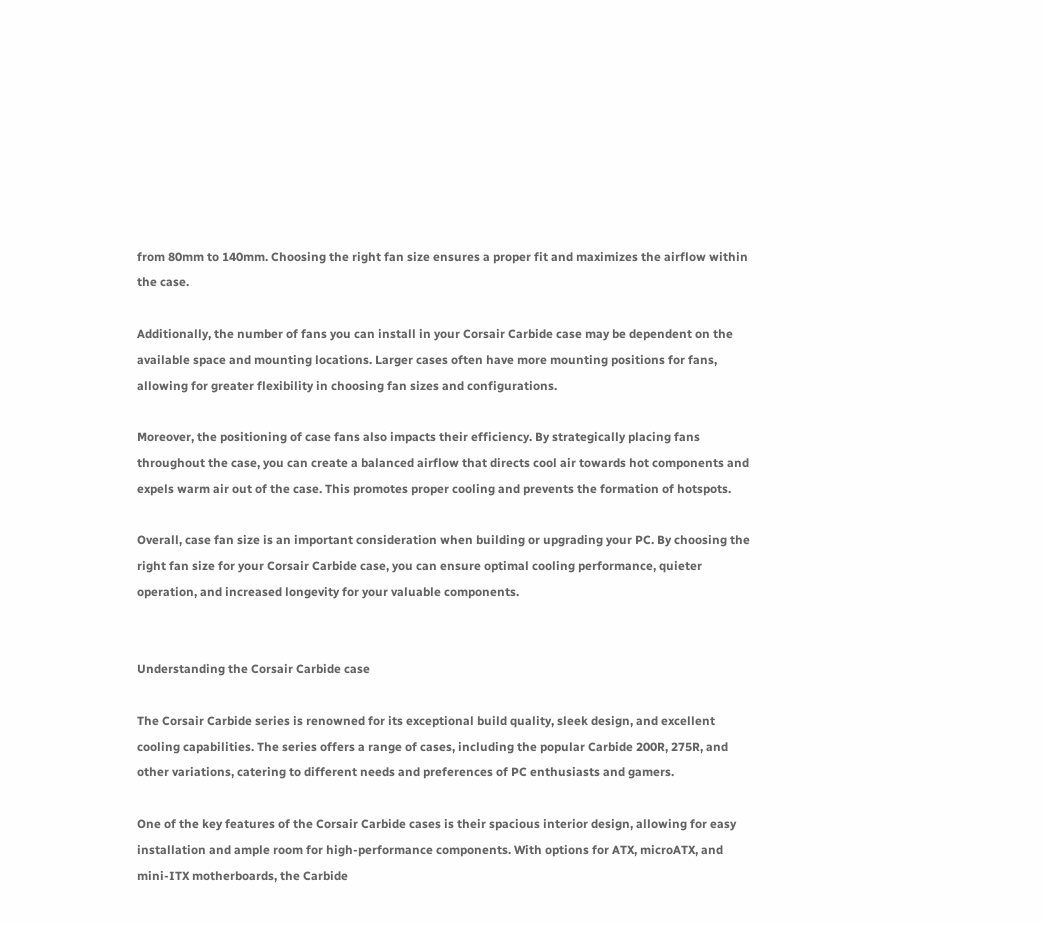from 80mm to 140mm. Choosing the right fan size ensures a proper fit and maximizes the airflow within the case.

Additionally, the number of fans you can install in your Corsair Carbide case may be dependent on the available space and mounting locations. Larger cases often have more mounting positions for fans, allowing for greater flexibility in choosing fan sizes and configurations.

Moreover, the positioning of case fans also impacts their efficiency. By strategically placing fans throughout the case, you can create a balanced airflow that directs cool air towards hot components and expels warm air out of the case. This promotes proper cooling and prevents the formation of hotspots.

Overall, case fan size is an important consideration when building or upgrading your PC. By choosing the right fan size for your Corsair Carbide case, you can ensure optimal cooling performance, quieter operation, and increased longevity for your valuable components.


Understanding the Corsair Carbide case

The Corsair Carbide series is renowned for its exceptional build quality, sleek design, and excellent cooling capabilities. The series offers a range of cases, including the popular Carbide 200R, 275R, and other variations, catering to different needs and preferences of PC enthusiasts and gamers.

One of the key features of the Corsair Carbide cases is their spacious interior design, allowing for easy installation and ample room for high-performance components. With options for ATX, microATX, and mini-ITX motherboards, the Carbide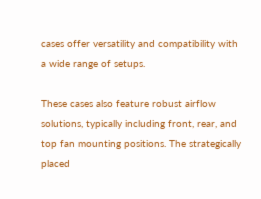cases offer versatility and compatibility with a wide range of setups.

These cases also feature robust airflow solutions, typically including front, rear, and top fan mounting positions. The strategically placed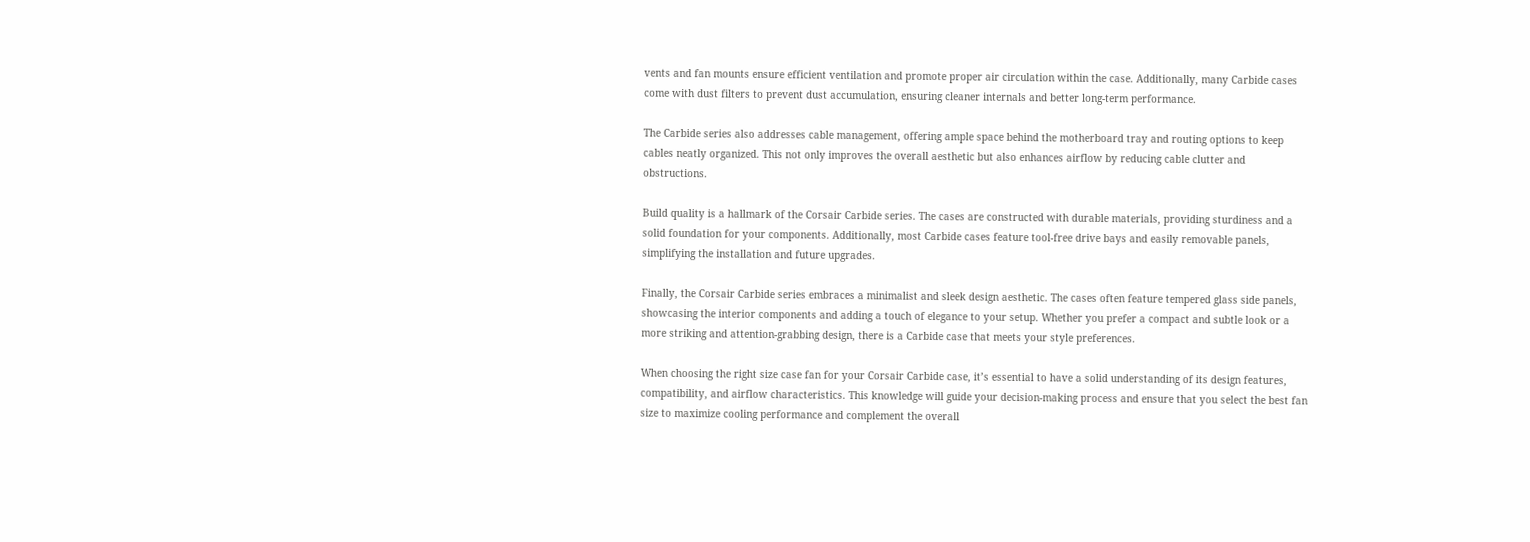vents and fan mounts ensure efficient ventilation and promote proper air circulation within the case. Additionally, many Carbide cases come with dust filters to prevent dust accumulation, ensuring cleaner internals and better long-term performance.

The Carbide series also addresses cable management, offering ample space behind the motherboard tray and routing options to keep cables neatly organized. This not only improves the overall aesthetic but also enhances airflow by reducing cable clutter and obstructions.

Build quality is a hallmark of the Corsair Carbide series. The cases are constructed with durable materials, providing sturdiness and a solid foundation for your components. Additionally, most Carbide cases feature tool-free drive bays and easily removable panels, simplifying the installation and future upgrades.

Finally, the Corsair Carbide series embraces a minimalist and sleek design aesthetic. The cases often feature tempered glass side panels, showcasing the interior components and adding a touch of elegance to your setup. Whether you prefer a compact and subtle look or a more striking and attention-grabbing design, there is a Carbide case that meets your style preferences.

When choosing the right size case fan for your Corsair Carbide case, it’s essential to have a solid understanding of its design features, compatibility, and airflow characteristics. This knowledge will guide your decision-making process and ensure that you select the best fan size to maximize cooling performance and complement the overall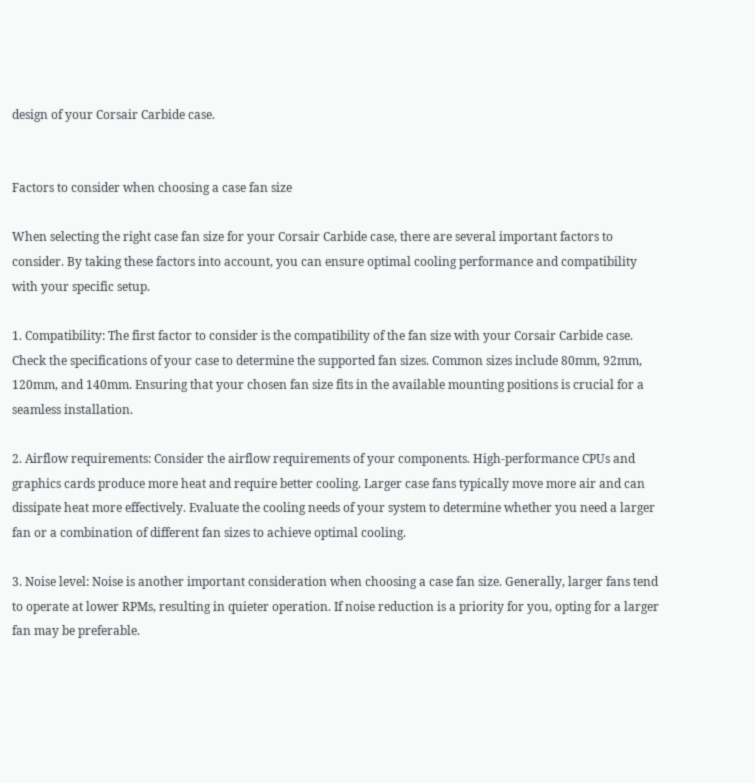design of your Corsair Carbide case.


Factors to consider when choosing a case fan size

When selecting the right case fan size for your Corsair Carbide case, there are several important factors to consider. By taking these factors into account, you can ensure optimal cooling performance and compatibility with your specific setup.

1. Compatibility: The first factor to consider is the compatibility of the fan size with your Corsair Carbide case. Check the specifications of your case to determine the supported fan sizes. Common sizes include 80mm, 92mm, 120mm, and 140mm. Ensuring that your chosen fan size fits in the available mounting positions is crucial for a seamless installation.

2. Airflow requirements: Consider the airflow requirements of your components. High-performance CPUs and graphics cards produce more heat and require better cooling. Larger case fans typically move more air and can dissipate heat more effectively. Evaluate the cooling needs of your system to determine whether you need a larger fan or a combination of different fan sizes to achieve optimal cooling.

3. Noise level: Noise is another important consideration when choosing a case fan size. Generally, larger fans tend to operate at lower RPMs, resulting in quieter operation. If noise reduction is a priority for you, opting for a larger fan may be preferable.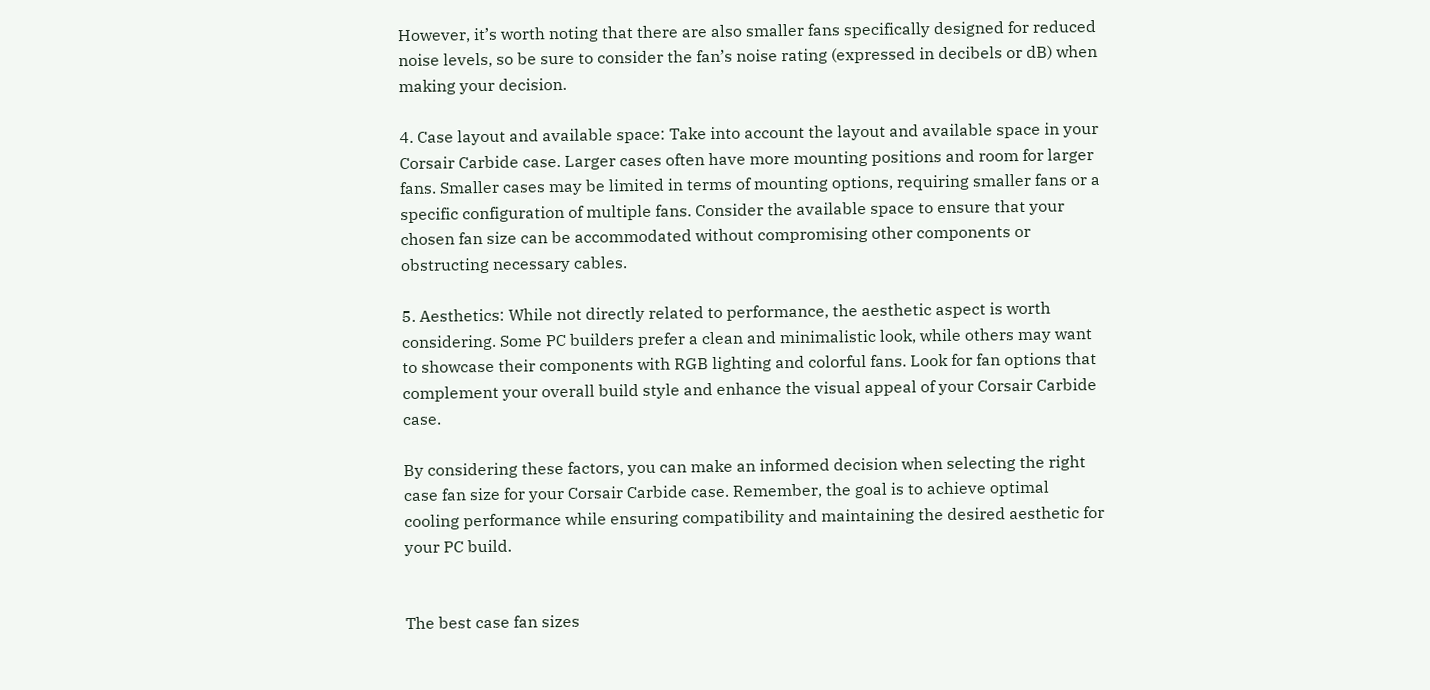However, it’s worth noting that there are also smaller fans specifically designed for reduced noise levels, so be sure to consider the fan’s noise rating (expressed in decibels or dB) when making your decision.

4. Case layout and available space: Take into account the layout and available space in your Corsair Carbide case. Larger cases often have more mounting positions and room for larger fans. Smaller cases may be limited in terms of mounting options, requiring smaller fans or a specific configuration of multiple fans. Consider the available space to ensure that your chosen fan size can be accommodated without compromising other components or obstructing necessary cables.

5. Aesthetics: While not directly related to performance, the aesthetic aspect is worth considering. Some PC builders prefer a clean and minimalistic look, while others may want to showcase their components with RGB lighting and colorful fans. Look for fan options that complement your overall build style and enhance the visual appeal of your Corsair Carbide case.

By considering these factors, you can make an informed decision when selecting the right case fan size for your Corsair Carbide case. Remember, the goal is to achieve optimal cooling performance while ensuring compatibility and maintaining the desired aesthetic for your PC build.


The best case fan sizes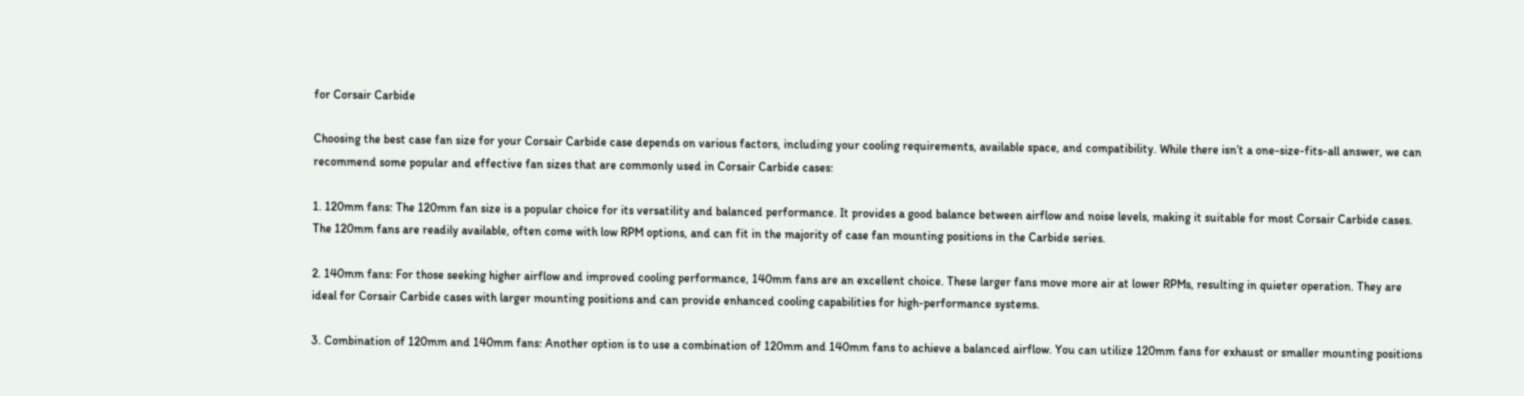for Corsair Carbide

Choosing the best case fan size for your Corsair Carbide case depends on various factors, including your cooling requirements, available space, and compatibility. While there isn’t a one-size-fits-all answer, we can recommend some popular and effective fan sizes that are commonly used in Corsair Carbide cases:

1. 120mm fans: The 120mm fan size is a popular choice for its versatility and balanced performance. It provides a good balance between airflow and noise levels, making it suitable for most Corsair Carbide cases. The 120mm fans are readily available, often come with low RPM options, and can fit in the majority of case fan mounting positions in the Carbide series.

2. 140mm fans: For those seeking higher airflow and improved cooling performance, 140mm fans are an excellent choice. These larger fans move more air at lower RPMs, resulting in quieter operation. They are ideal for Corsair Carbide cases with larger mounting positions and can provide enhanced cooling capabilities for high-performance systems.

3. Combination of 120mm and 140mm fans: Another option is to use a combination of 120mm and 140mm fans to achieve a balanced airflow. You can utilize 120mm fans for exhaust or smaller mounting positions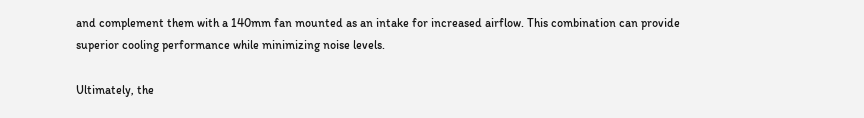and complement them with a 140mm fan mounted as an intake for increased airflow. This combination can provide superior cooling performance while minimizing noise levels.

Ultimately, the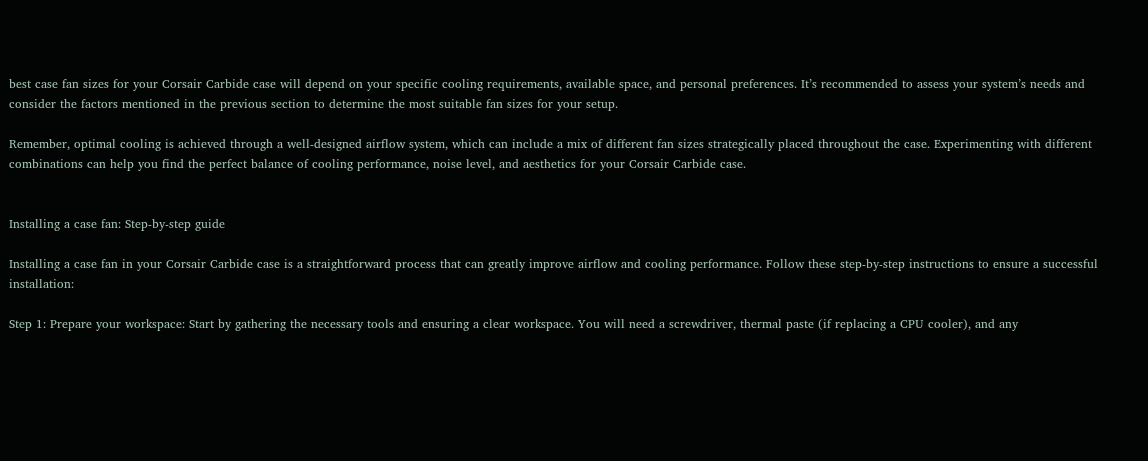best case fan sizes for your Corsair Carbide case will depend on your specific cooling requirements, available space, and personal preferences. It’s recommended to assess your system’s needs and consider the factors mentioned in the previous section to determine the most suitable fan sizes for your setup.

Remember, optimal cooling is achieved through a well-designed airflow system, which can include a mix of different fan sizes strategically placed throughout the case. Experimenting with different combinations can help you find the perfect balance of cooling performance, noise level, and aesthetics for your Corsair Carbide case.


Installing a case fan: Step-by-step guide

Installing a case fan in your Corsair Carbide case is a straightforward process that can greatly improve airflow and cooling performance. Follow these step-by-step instructions to ensure a successful installation:

Step 1: Prepare your workspace: Start by gathering the necessary tools and ensuring a clear workspace. You will need a screwdriver, thermal paste (if replacing a CPU cooler), and any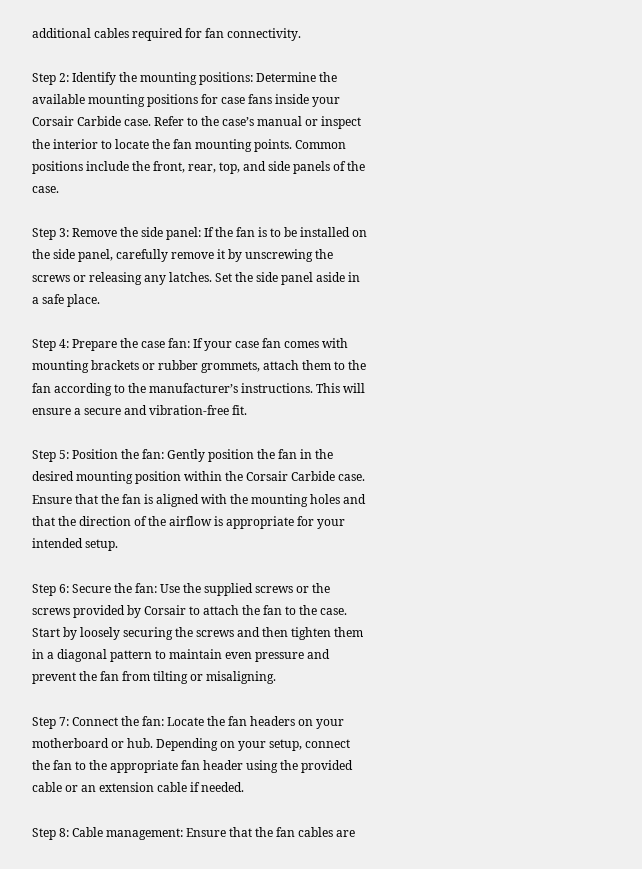additional cables required for fan connectivity.

Step 2: Identify the mounting positions: Determine the available mounting positions for case fans inside your Corsair Carbide case. Refer to the case’s manual or inspect the interior to locate the fan mounting points. Common positions include the front, rear, top, and side panels of the case.

Step 3: Remove the side panel: If the fan is to be installed on the side panel, carefully remove it by unscrewing the screws or releasing any latches. Set the side panel aside in a safe place.

Step 4: Prepare the case fan: If your case fan comes with mounting brackets or rubber grommets, attach them to the fan according to the manufacturer’s instructions. This will ensure a secure and vibration-free fit.

Step 5: Position the fan: Gently position the fan in the desired mounting position within the Corsair Carbide case. Ensure that the fan is aligned with the mounting holes and that the direction of the airflow is appropriate for your intended setup.

Step 6: Secure the fan: Use the supplied screws or the screws provided by Corsair to attach the fan to the case. Start by loosely securing the screws and then tighten them in a diagonal pattern to maintain even pressure and prevent the fan from tilting or misaligning.

Step 7: Connect the fan: Locate the fan headers on your motherboard or hub. Depending on your setup, connect the fan to the appropriate fan header using the provided cable or an extension cable if needed.

Step 8: Cable management: Ensure that the fan cables are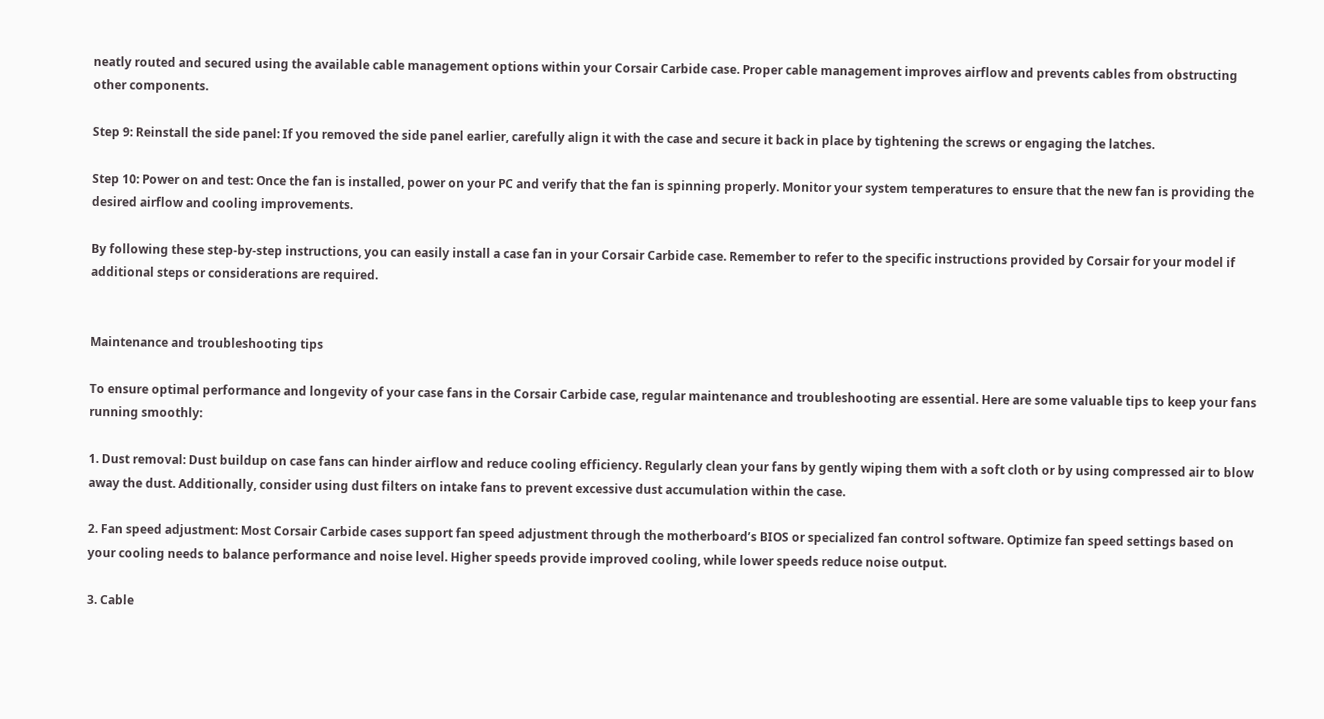neatly routed and secured using the available cable management options within your Corsair Carbide case. Proper cable management improves airflow and prevents cables from obstructing other components.

Step 9: Reinstall the side panel: If you removed the side panel earlier, carefully align it with the case and secure it back in place by tightening the screws or engaging the latches.

Step 10: Power on and test: Once the fan is installed, power on your PC and verify that the fan is spinning properly. Monitor your system temperatures to ensure that the new fan is providing the desired airflow and cooling improvements.

By following these step-by-step instructions, you can easily install a case fan in your Corsair Carbide case. Remember to refer to the specific instructions provided by Corsair for your model if additional steps or considerations are required.


Maintenance and troubleshooting tips

To ensure optimal performance and longevity of your case fans in the Corsair Carbide case, regular maintenance and troubleshooting are essential. Here are some valuable tips to keep your fans running smoothly:

1. Dust removal: Dust buildup on case fans can hinder airflow and reduce cooling efficiency. Regularly clean your fans by gently wiping them with a soft cloth or by using compressed air to blow away the dust. Additionally, consider using dust filters on intake fans to prevent excessive dust accumulation within the case.

2. Fan speed adjustment: Most Corsair Carbide cases support fan speed adjustment through the motherboard’s BIOS or specialized fan control software. Optimize fan speed settings based on your cooling needs to balance performance and noise level. Higher speeds provide improved cooling, while lower speeds reduce noise output.

3. Cable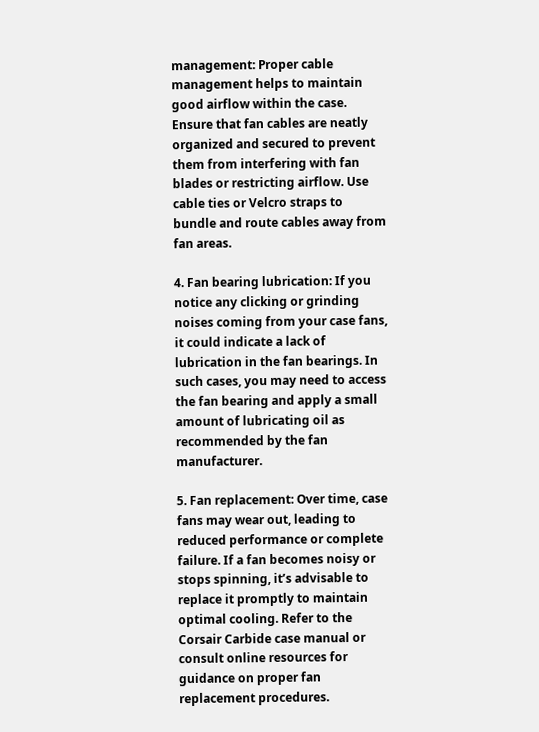management: Proper cable management helps to maintain good airflow within the case. Ensure that fan cables are neatly organized and secured to prevent them from interfering with fan blades or restricting airflow. Use cable ties or Velcro straps to bundle and route cables away from fan areas.

4. Fan bearing lubrication: If you notice any clicking or grinding noises coming from your case fans, it could indicate a lack of lubrication in the fan bearings. In such cases, you may need to access the fan bearing and apply a small amount of lubricating oil as recommended by the fan manufacturer.

5. Fan replacement: Over time, case fans may wear out, leading to reduced performance or complete failure. If a fan becomes noisy or stops spinning, it’s advisable to replace it promptly to maintain optimal cooling. Refer to the Corsair Carbide case manual or consult online resources for guidance on proper fan replacement procedures.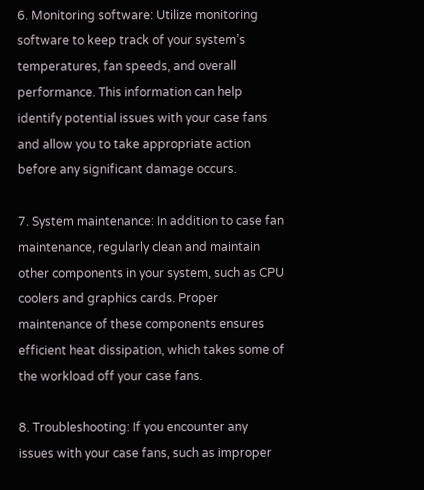6. Monitoring software: Utilize monitoring software to keep track of your system’s temperatures, fan speeds, and overall performance. This information can help identify potential issues with your case fans and allow you to take appropriate action before any significant damage occurs.

7. System maintenance: In addition to case fan maintenance, regularly clean and maintain other components in your system, such as CPU coolers and graphics cards. Proper maintenance of these components ensures efficient heat dissipation, which takes some of the workload off your case fans.

8. Troubleshooting: If you encounter any issues with your case fans, such as improper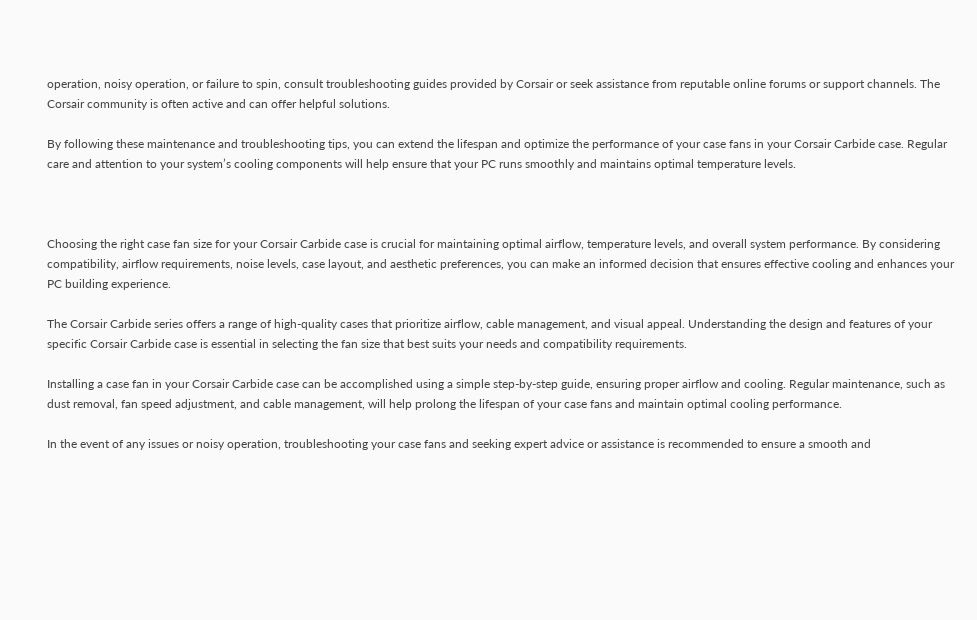operation, noisy operation, or failure to spin, consult troubleshooting guides provided by Corsair or seek assistance from reputable online forums or support channels. The Corsair community is often active and can offer helpful solutions.

By following these maintenance and troubleshooting tips, you can extend the lifespan and optimize the performance of your case fans in your Corsair Carbide case. Regular care and attention to your system’s cooling components will help ensure that your PC runs smoothly and maintains optimal temperature levels.



Choosing the right case fan size for your Corsair Carbide case is crucial for maintaining optimal airflow, temperature levels, and overall system performance. By considering compatibility, airflow requirements, noise levels, case layout, and aesthetic preferences, you can make an informed decision that ensures effective cooling and enhances your PC building experience.

The Corsair Carbide series offers a range of high-quality cases that prioritize airflow, cable management, and visual appeal. Understanding the design and features of your specific Corsair Carbide case is essential in selecting the fan size that best suits your needs and compatibility requirements.

Installing a case fan in your Corsair Carbide case can be accomplished using a simple step-by-step guide, ensuring proper airflow and cooling. Regular maintenance, such as dust removal, fan speed adjustment, and cable management, will help prolong the lifespan of your case fans and maintain optimal cooling performance.

In the event of any issues or noisy operation, troubleshooting your case fans and seeking expert advice or assistance is recommended to ensure a smooth and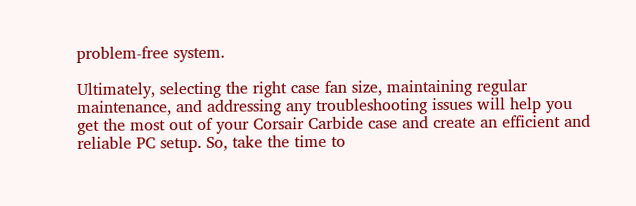problem-free system.

Ultimately, selecting the right case fan size, maintaining regular maintenance, and addressing any troubleshooting issues will help you get the most out of your Corsair Carbide case and create an efficient and reliable PC setup. So, take the time to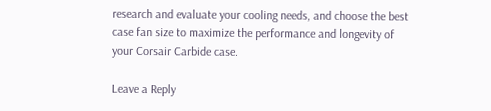research and evaluate your cooling needs, and choose the best case fan size to maximize the performance and longevity of your Corsair Carbide case.

Leave a Reply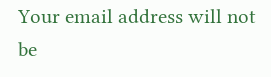Your email address will not be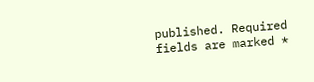published. Required fields are marked *